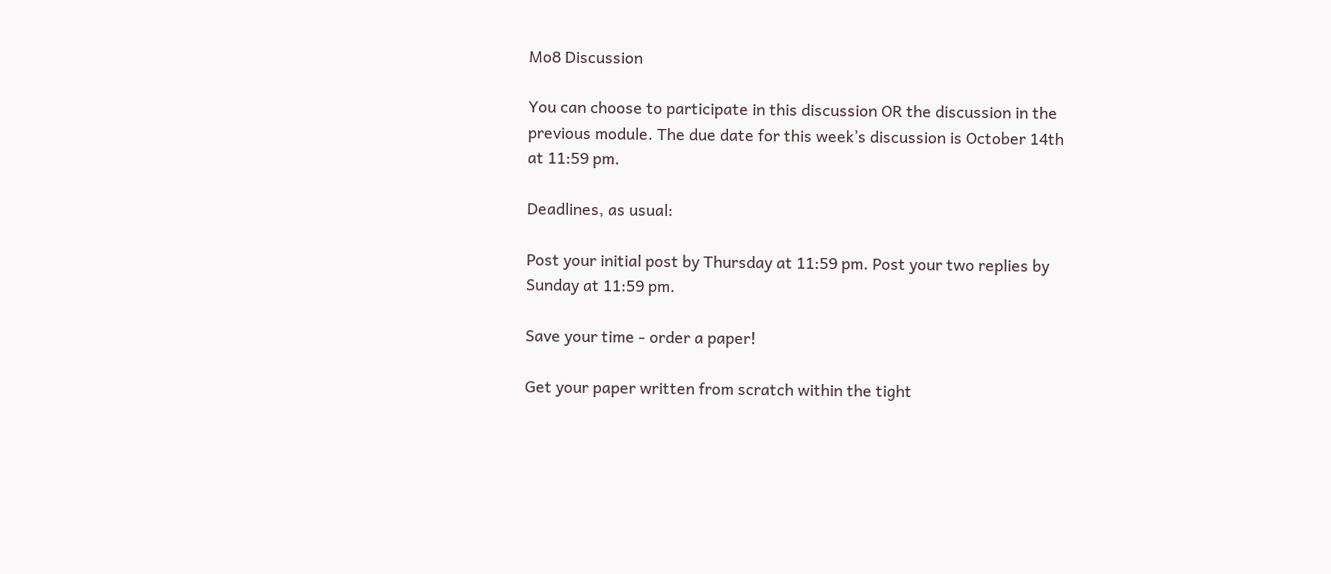Mo8 Discussion

You can choose to participate in this discussion OR the discussion in the previous module. The due date for this week’s discussion is October 14th at 11:59 pm.

Deadlines, as usual:

Post your initial post by Thursday at 11:59 pm. Post your two replies by Sunday at 11:59 pm.

Save your time - order a paper!

Get your paper written from scratch within the tight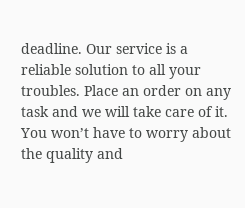deadline. Our service is a reliable solution to all your troubles. Place an order on any task and we will take care of it. You won’t have to worry about the quality and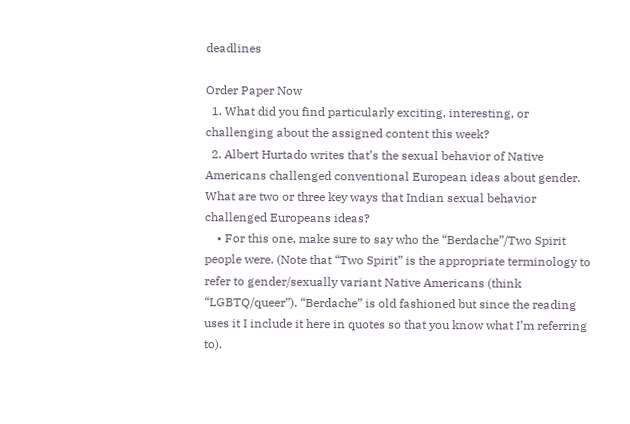deadlines

Order Paper Now
  1. What did you find particularly exciting, interesting, or challenging about the assigned content this week?
  2. Albert Hurtado writes that’s the sexual behavior of Native Americans challenged conventional European ideas about gender. What are two or three key ways that Indian sexual behavior challenged Europeans ideas?
    • For this one, make sure to say who the “Berdache”/Two Spirit people were. (Note that “Two Spirit” is the appropriate terminology to refer to gender/sexually variant Native Americans (think “LGBTQ/queer”). “Berdache” is old fashioned but since the reading uses it I include it here in quotes so that you know what I’m referring to).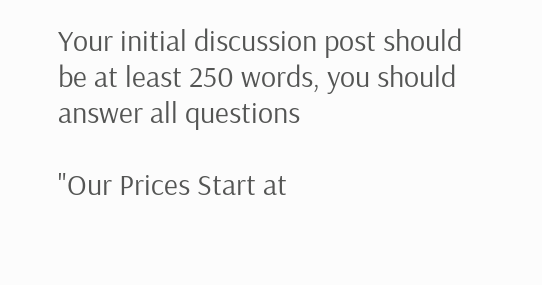Your initial discussion post should be at least 250 words, you should answer all questions

"Our Prices Start at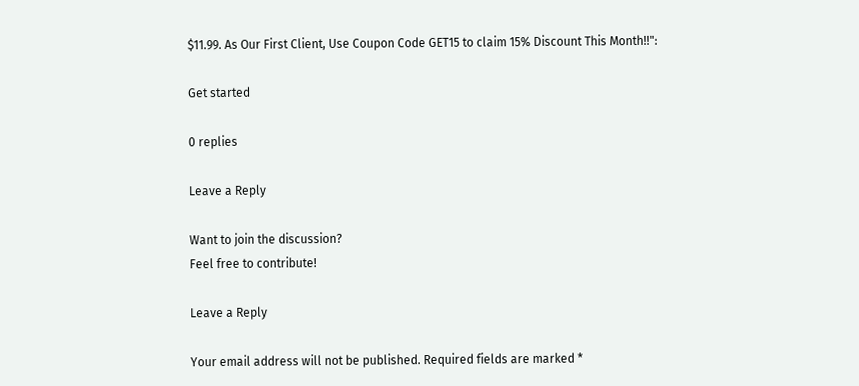$11.99. As Our First Client, Use Coupon Code GET15 to claim 15% Discount This Month!!":

Get started

0 replies

Leave a Reply

Want to join the discussion?
Feel free to contribute!

Leave a Reply

Your email address will not be published. Required fields are marked *